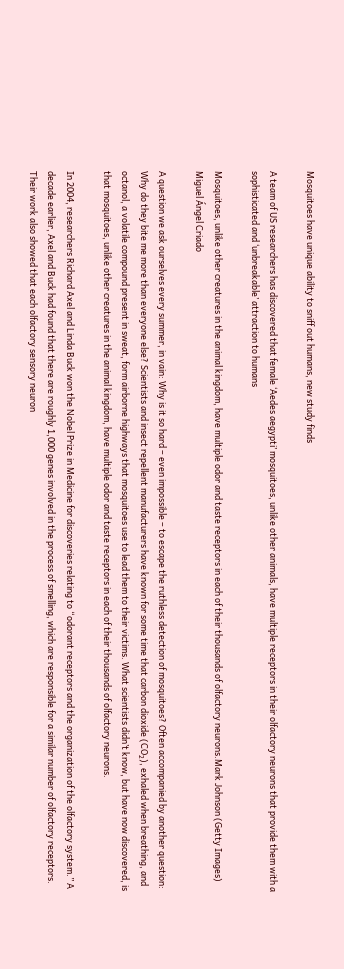Mosquitoes have unique ability to sniff out humans, new study finds

A team of US researchers has discovered that female ‘Aedes aegypti’ mosquitoes, unlike other animals, have multiple receptors in their olfactory neurons that provide them with a sophisticated and ‘unbreakable’ attraction to humans

Mosquitoes, unlike other creatures in the animal kingdom, have multiple odor and taste receptors in each of their thousands of olfactory neurons.Mark Johnson (Getty Images)
Miguel Ángel Criado

A question we ask ourselves every summer, in vain: Why is it so hard – even impossible – to escape the ruthless detection of mosquitoes? Often accompanied by another question: Why do they bite me more than everyone else? Scientists and insect repellent manufacturers have known for some time that carbon dioxide (CO₂), exhaled when breathing, and octanol, a volatile compound present in sweat, form airborne highways that mosquitoes use to lead them to their victims. What scientists didn’t know, but have now discovered, is that mosquitoes, unlike other creatures in the animal kingdom, have multiple odor and taste receptors in each of their thousands of olfactory neurons.

In 2004, researchers Richard Axel and Linda Buck won the Nobel Prize in Medicine for discoveries relating to “odorant receptors and the organization of the olfactory system.” A decade earlier, Axel and Buck had found that there are roughly 1,000 genes involved in the process of smelling, which are responsible for a similar number of olfactory receptors. Their work also showed that each olfactory sensory neuron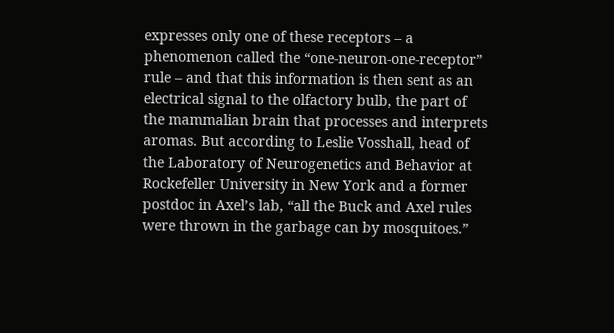expresses only one of these receptors – a phenomenon called the “one‐neuron‐one‐receptor” rule – and that this information is then sent as an electrical signal to the olfactory bulb, the part of the mammalian brain that processes and interprets aromas. But according to Leslie Vosshall, head of the Laboratory of Neurogenetics and Behavior at Rockefeller University in New York and a former postdoc in Axel’s lab, “all the Buck and Axel rules were thrown in the garbage can by mosquitoes.”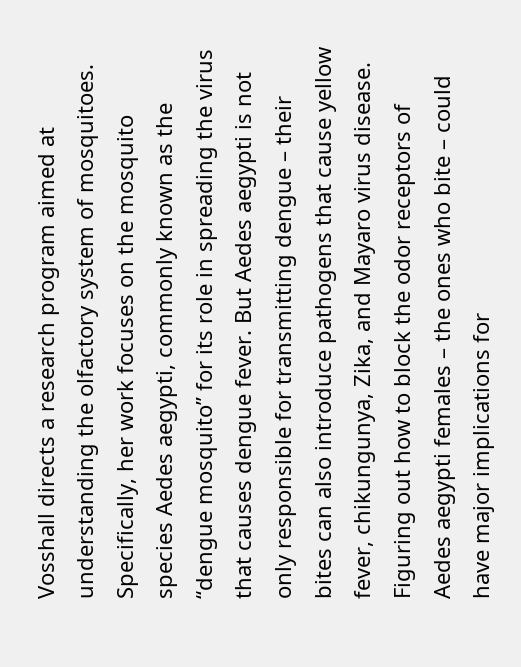Vosshall directs a research program aimed at understanding the olfactory system of mosquitoes. Specifically, her work focuses on the mosquito species Aedes aegypti, commonly known as the “dengue mosquito” for its role in spreading the virus that causes dengue fever. But Aedes aegypti is not only responsible for transmitting dengue – their bites can also introduce pathogens that cause yellow fever, chikungunya, Zika, and Mayaro virus disease. Figuring out how to block the odor receptors of Aedes aegypti females – the ones who bite – could have major implications for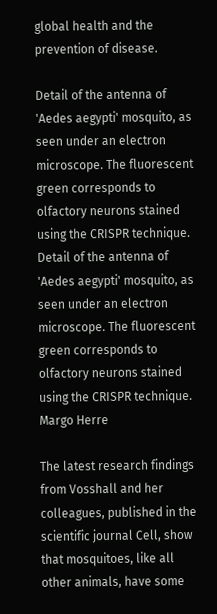global health and the prevention of disease.

Detail of the antenna of 'Aedes aegypti' mosquito, as seen under an electron microscope. The fluorescent green corresponds to olfactory neurons stained using the CRISPR technique.
Detail of the antenna of 'Aedes aegypti' mosquito, as seen under an electron microscope. The fluorescent green corresponds to olfactory neurons stained using the CRISPR technique. Margo Herre

The latest research findings from Vosshall and her colleagues, published in the scientific journal Cell, show that mosquitoes, like all other animals, have some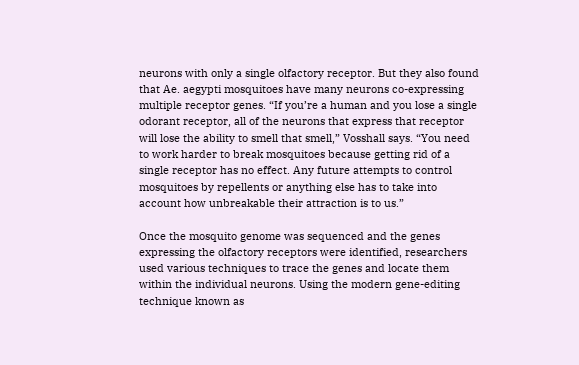neurons with only a single olfactory receptor. But they also found that Ae. aegypti mosquitoes have many neurons co-expressing multiple receptor genes. “If you’re a human and you lose a single odorant receptor, all of the neurons that express that receptor will lose the ability to smell that smell,” Vosshall says. “You need to work harder to break mosquitoes because getting rid of a single receptor has no effect. Any future attempts to control mosquitoes by repellents or anything else has to take into account how unbreakable their attraction is to us.”

Once the mosquito genome was sequenced and the genes expressing the olfactory receptors were identified, researchers used various techniques to trace the genes and locate them within the individual neurons. Using the modern gene-editing technique known as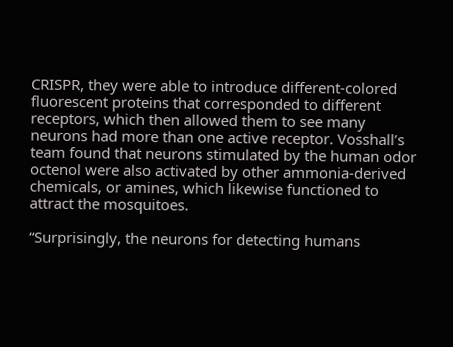CRISPR, they were able to introduce different-colored fluorescent proteins that corresponded to different receptors, which then allowed them to see many neurons had more than one active receptor. Vosshall’s team found that neurons stimulated by the human odor octenol were also activated by other ammonia-derived chemicals, or amines, which likewise functioned to attract the mosquitoes.

“Surprisingly, the neurons for detecting humans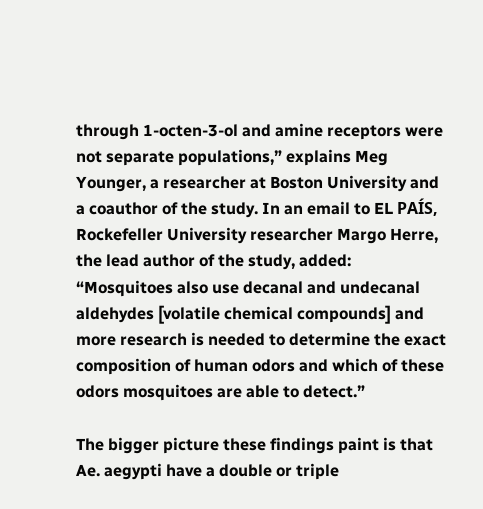through 1-octen-3-ol and amine receptors were not separate populations,” explains Meg Younger, a researcher at Boston University and a coauthor of the study. In an email to EL PAÍS, Rockefeller University researcher Margo Herre, the lead author of the study, added: “Mosquitoes also use decanal and undecanal aldehydes [volatile chemical compounds] and more research is needed to determine the exact composition of human odors and which of these odors mosquitoes are able to detect.”

The bigger picture these findings paint is that Ae. aegypti have a double or triple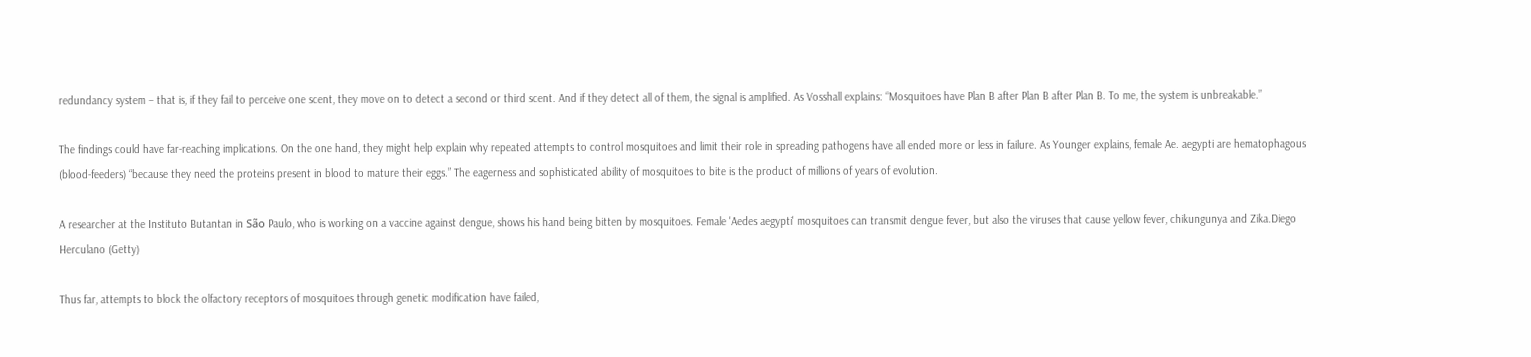redundancy system – that is, if they fail to perceive one scent, they move on to detect a second or third scent. And if they detect all of them, the signal is amplified. As Vosshall explains: “Mosquitoes have Plan B after Plan B after Plan B. To me, the system is unbreakable.”

The findings could have far-reaching implications. On the one hand, they might help explain why repeated attempts to control mosquitoes and limit their role in spreading pathogens have all ended more or less in failure. As Younger explains, female Ae. aegypti are hematophagous (blood-feeders) “because they need the proteins present in blood to mature their eggs.” The eagerness and sophisticated ability of mosquitoes to bite is the product of millions of years of evolution.

A researcher at the Instituto Butantan in São Paulo, who is working on a vaccine against dengue, shows his hand being bitten by mosquitoes. Female 'Aedes aegypti' mosquitoes can transmit dengue fever, but also the viruses that cause yellow fever, chikungunya and Zika.Diego Herculano (Getty)

Thus far, attempts to block the olfactory receptors of mosquitoes through genetic modification have failed,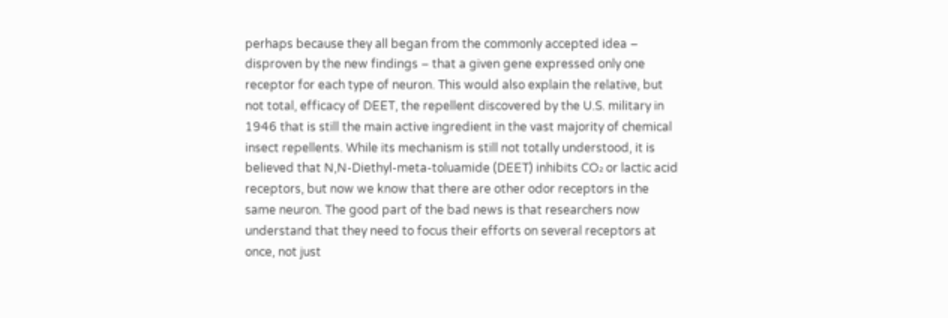perhaps because they all began from the commonly accepted idea – disproven by the new findings – that a given gene expressed only one receptor for each type of neuron. This would also explain the relative, but not total, efficacy of DEET, the repellent discovered by the U.S. military in 1946 that is still the main active ingredient in the vast majority of chemical insect repellents. While its mechanism is still not totally understood, it is believed that N,N-Diethyl-meta-toluamide (DEET) inhibits CO₂ or lactic acid receptors, but now we know that there are other odor receptors in the same neuron. The good part of the bad news is that researchers now understand that they need to focus their efforts on several receptors at once, not just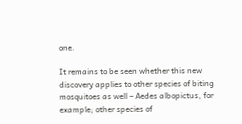one.

It remains to be seen whether this new discovery applies to other species of biting mosquitoes as well – Aedes albopictus, for example; other species of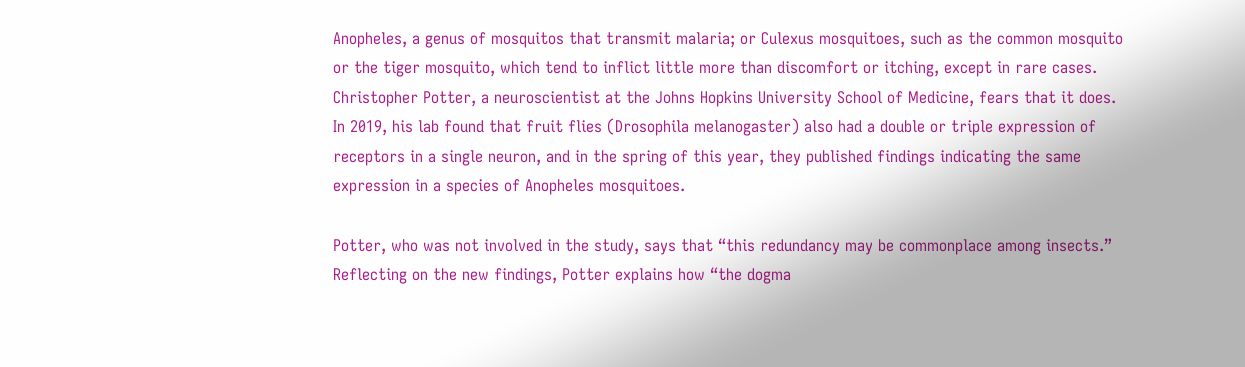Anopheles, a genus of mosquitos that transmit malaria; or Culexus mosquitoes, such as the common mosquito or the tiger mosquito, which tend to inflict little more than discomfort or itching, except in rare cases. Christopher Potter, a neuroscientist at the Johns Hopkins University School of Medicine, fears that it does. In 2019, his lab found that fruit flies (Drosophila melanogaster) also had a double or triple expression of receptors in a single neuron, and in the spring of this year, they published findings indicating the same expression in a species of Anopheles mosquitoes.

Potter, who was not involved in the study, says that “this redundancy may be commonplace among insects.” Reflecting on the new findings, Potter explains how “the dogma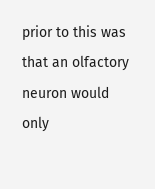prior to this was that an olfactory neuron would only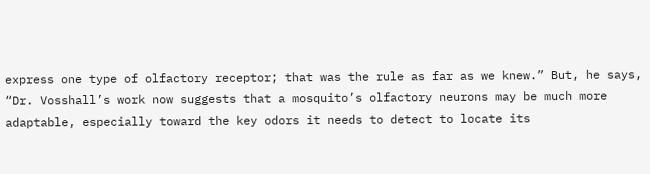express one type of olfactory receptor; that was the rule as far as we knew.” But, he says, “Dr. Vosshall’s work now suggests that a mosquito’s olfactory neurons may be much more adaptable, especially toward the key odors it needs to detect to locate its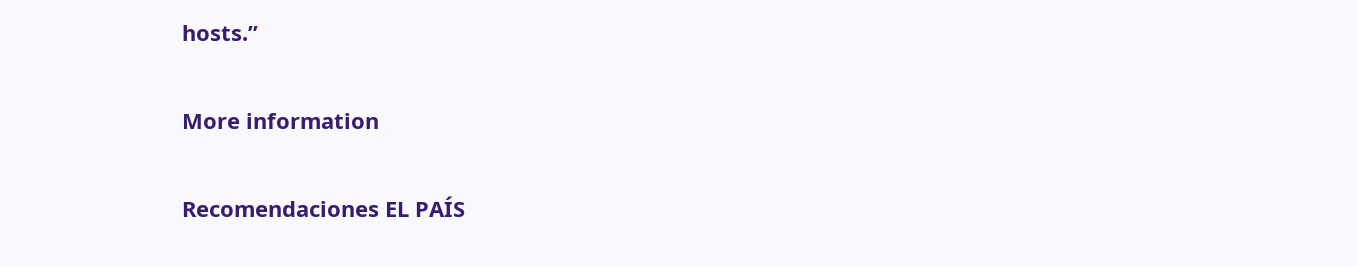hosts.”

More information

Recomendaciones EL PAÍS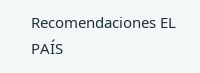Recomendaciones EL PAÍS